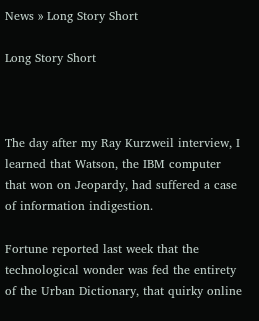News » Long Story Short

Long Story Short



The day after my Ray Kurzweil interview, I learned that Watson, the IBM computer that won on Jeopardy, had suffered a case of information indigestion.

Fortune reported last week that the technological wonder was fed the entirety of the Urban Dictionary, that quirky online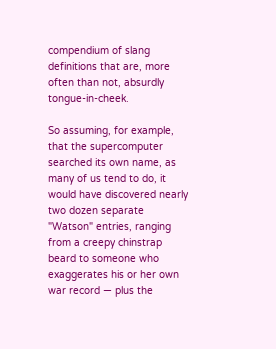compendium of slang definitions that are, more often than not, absurdly tongue-in-cheek.

So assuming, for example, that the supercomputer searched its own name, as many of us tend to do, it would have discovered nearly two dozen separate "Watson" entries, ranging from a creepy chinstrap beard to someone who exaggerates his or her own war record — plus the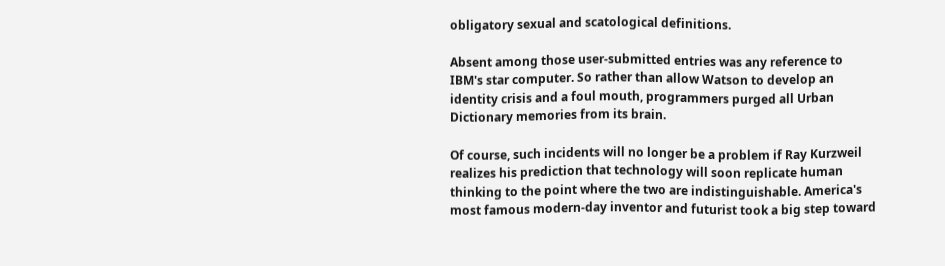obligatory sexual and scatological definitions.

Absent among those user-submitted entries was any reference to IBM's star computer. So rather than allow Watson to develop an identity crisis and a foul mouth, programmers purged all Urban Dictionary memories from its brain.

Of course, such incidents will no longer be a problem if Ray Kurzweil realizes his prediction that technology will soon replicate human thinking to the point where the two are indistinguishable. America's most famous modern-day inventor and futurist took a big step toward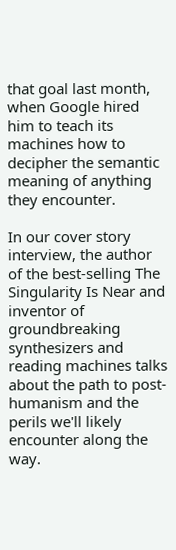that goal last month, when Google hired him to teach its machines how to decipher the semantic meaning of anything they encounter.

In our cover story interview, the author of the best-selling The Singularity Is Near and inventor of groundbreaking synthesizers and reading machines talks about the path to post-humanism and the perils we'll likely encounter along the way.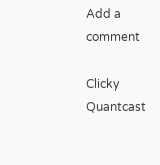Add a comment

Clicky Quantcast